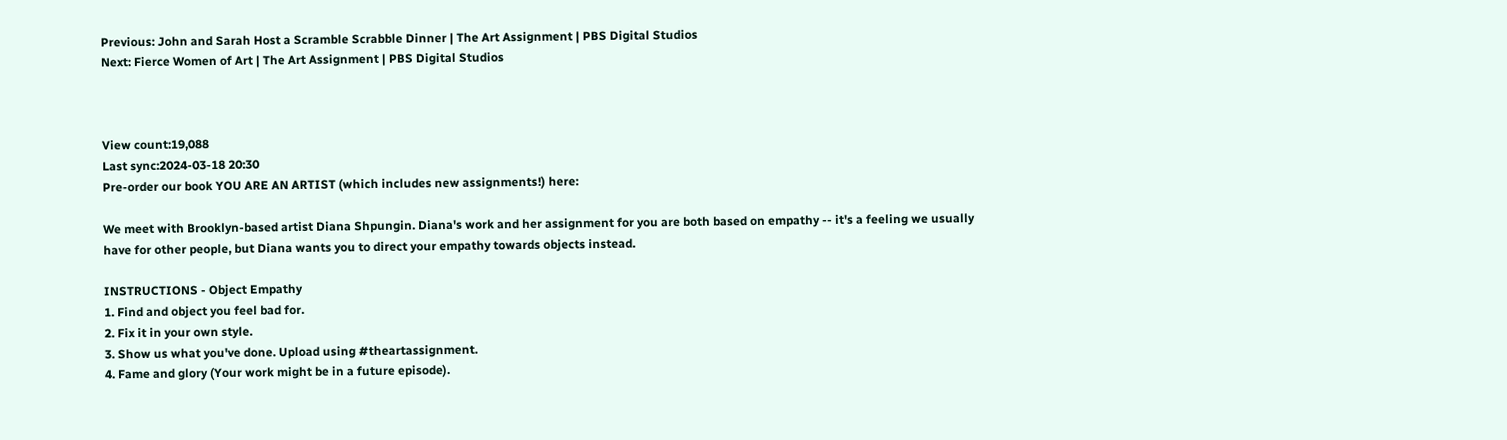Previous: John and Sarah Host a Scramble Scrabble Dinner | The Art Assignment | PBS Digital Studios
Next: Fierce Women of Art | The Art Assignment | PBS Digital Studios



View count:19,088
Last sync:2024-03-18 20:30
Pre-order our book YOU ARE AN ARTIST (which includes new assignments!) here:

We meet with Brooklyn-based artist Diana Shpungin. Diana's work and her assignment for you are both based on empathy -- it's a feeling we usually have for other people, but Diana wants you to direct your empathy towards objects instead.

INSTRUCTIONS - Object Empathy
1. Find and object you feel bad for.
2. Fix it in your own style.
3. Show us what you've done. Upload using #theartassignment.
4. Fame and glory (Your work might be in a future episode).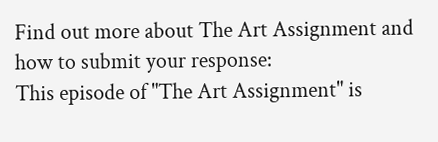Find out more about The Art Assignment and how to submit your response:
This episode of "The Art Assignment" is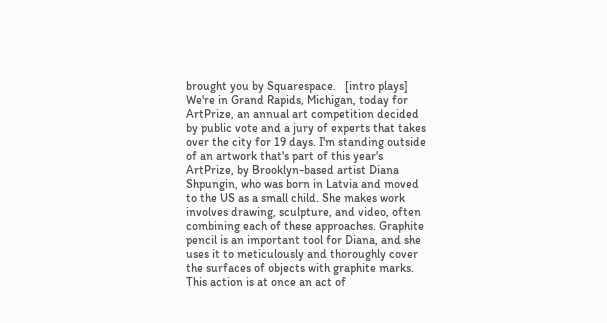brought you by Squarespace.   [intro plays]   We're in Grand Rapids, Michigan, today for ArtPrize, an annual art competition decided by public vote and a jury of experts that takes over the city for 19 days. I'm standing outside of an artwork that's part of this year's ArtPrize, by Brooklyn-based artist Diana Shpungin, who was born in Latvia and moved to the US as a small child. She makes work involves drawing, sculpture, and video, often combining each of these approaches. Graphite pencil is an important tool for Diana, and she uses it to meticulously and thoroughly cover the surfaces of objects with graphite marks. This action is at once an act of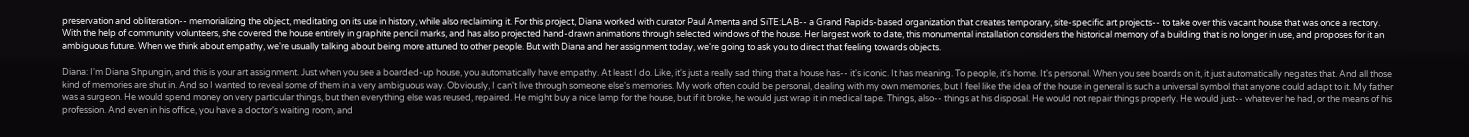preservation and obliteration-- memorializing the object, meditating on its use in history, while also reclaiming it. For this project, Diana worked with curator Paul Amenta and SiTE:LAB-- a Grand Rapids-based organization that creates temporary, site-specific art projects-- to take over this vacant house that was once a rectory. With the help of community volunteers, she covered the house entirely in graphite pencil marks, and has also projected hand-drawn animations through selected windows of the house. Her largest work to date, this monumental installation considers the historical memory of a building that is no longer in use, and proposes for it an ambiguous future. When we think about empathy, we're usually talking about being more attuned to other people. But with Diana and her assignment today, we're going to ask you to direct that feeling towards objects.

Diana: I'm Diana Shpungin, and this is your art assignment. Just when you see a boarded-up house, you automatically have empathy. At least I do. Like, it's just a really sad thing that a house has-- it's iconic. It has meaning. To people, it's home. It's personal. When you see boards on it, it just automatically negates that. And all those kind of memories are shut in. And so I wanted to reveal some of them in a very ambiguous way. Obviously, I can't live through someone else's memories. My work often could be personal, dealing with my own memories, but I feel like the idea of the house in general is such a universal symbol that anyone could adapt to it. My father was a surgeon. He would spend money on very particular things, but then everything else was reused, repaired. He might buy a nice lamp for the house, but if it broke, he would just wrap it in medical tape. Things, also-- things at his disposal. He would not repair things properly. He would just-- whatever he had, or the means of his profession. And even in his office, you have a doctor's waiting room, and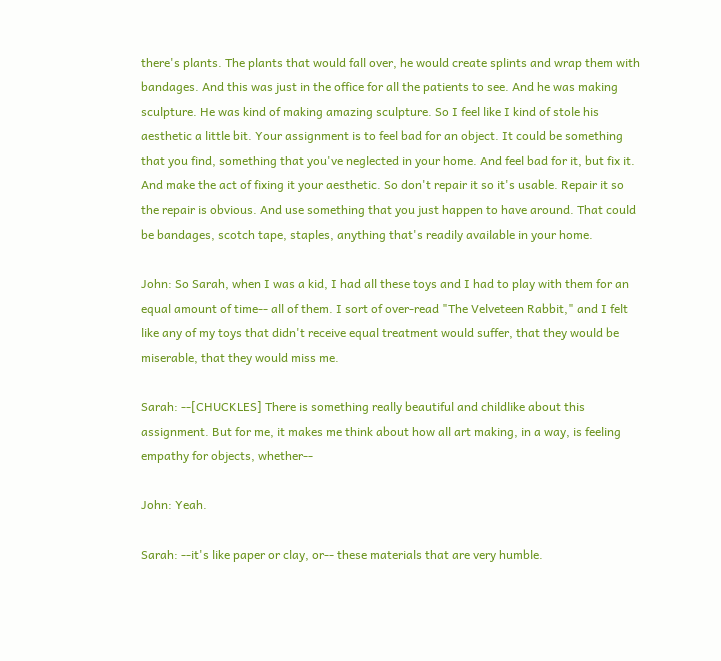there's plants. The plants that would fall over, he would create splints and wrap them with bandages. And this was just in the office for all the patients to see. And he was making sculpture. He was kind of making amazing sculpture. So I feel like I kind of stole his aesthetic a little bit. Your assignment is to feel bad for an object. It could be something that you find, something that you've neglected in your home. And feel bad for it, but fix it. And make the act of fixing it your aesthetic. So don't repair it so it's usable. Repair it so the repair is obvious. And use something that you just happen to have around. That could be bandages, scotch tape, staples, anything that's readily available in your home.

John: So Sarah, when I was a kid, I had all these toys and I had to play with them for an equal amount of time-- all of them. I sort of over-read "The Velveteen Rabbit," and I felt like any of my toys that didn't receive equal treatment would suffer, that they would be miserable, that they would miss me.

Sarah: --[CHUCKLES] There is something really beautiful and childlike about this assignment. But for me, it makes me think about how all art making, in a way, is feeling empathy for objects, whether--

John: Yeah.

Sarah: --it's like paper or clay, or-- these materials that are very humble.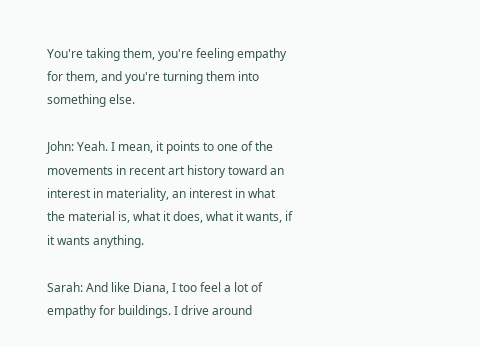You're taking them, you're feeling empathy for them, and you're turning them into something else.

John: Yeah. I mean, it points to one of the movements in recent art history toward an interest in materiality, an interest in what the material is, what it does, what it wants, if it wants anything.

Sarah: And like Diana, I too feel a lot of empathy for buildings. I drive around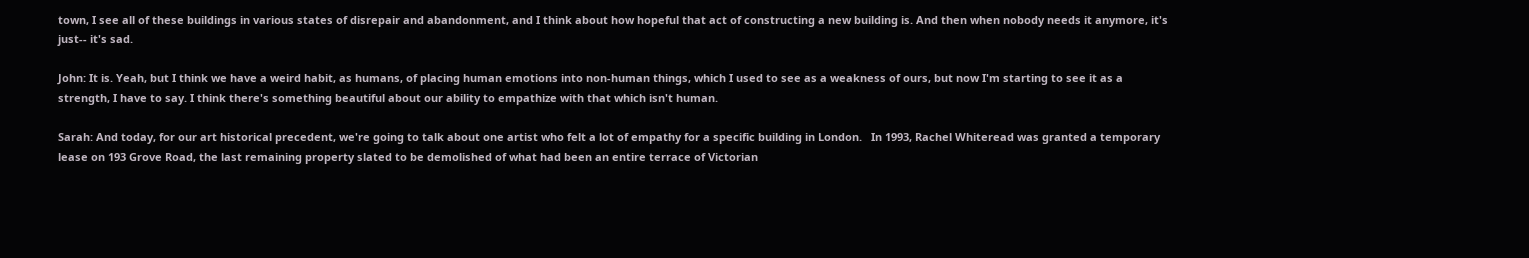town, I see all of these buildings in various states of disrepair and abandonment, and I think about how hopeful that act of constructing a new building is. And then when nobody needs it anymore, it's just-- it's sad.

John: It is. Yeah, but I think we have a weird habit, as humans, of placing human emotions into non-human things, which I used to see as a weakness of ours, but now I'm starting to see it as a strength, I have to say. I think there's something beautiful about our ability to empathize with that which isn't human.

Sarah: And today, for our art historical precedent, we're going to talk about one artist who felt a lot of empathy for a specific building in London.   In 1993, Rachel Whiteread was granted a temporary lease on 193 Grove Road, the last remaining property slated to be demolished of what had been an entire terrace of Victorian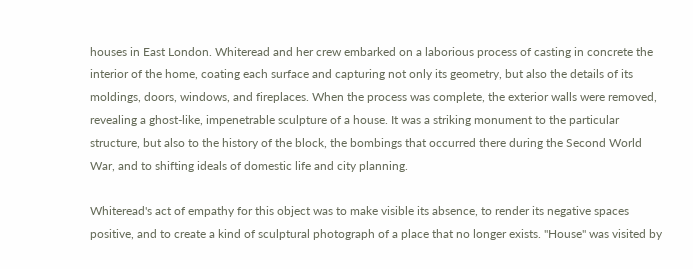houses in East London. Whiteread and her crew embarked on a laborious process of casting in concrete the interior of the home, coating each surface and capturing not only its geometry, but also the details of its moldings, doors, windows, and fireplaces. When the process was complete, the exterior walls were removed, revealing a ghost-like, impenetrable sculpture of a house. It was a striking monument to the particular structure, but also to the history of the block, the bombings that occurred there during the Second World War, and to shifting ideals of domestic life and city planning.

Whiteread's act of empathy for this object was to make visible its absence, to render its negative spaces positive, and to create a kind of sculptural photograph of a place that no longer exists. "House" was visited by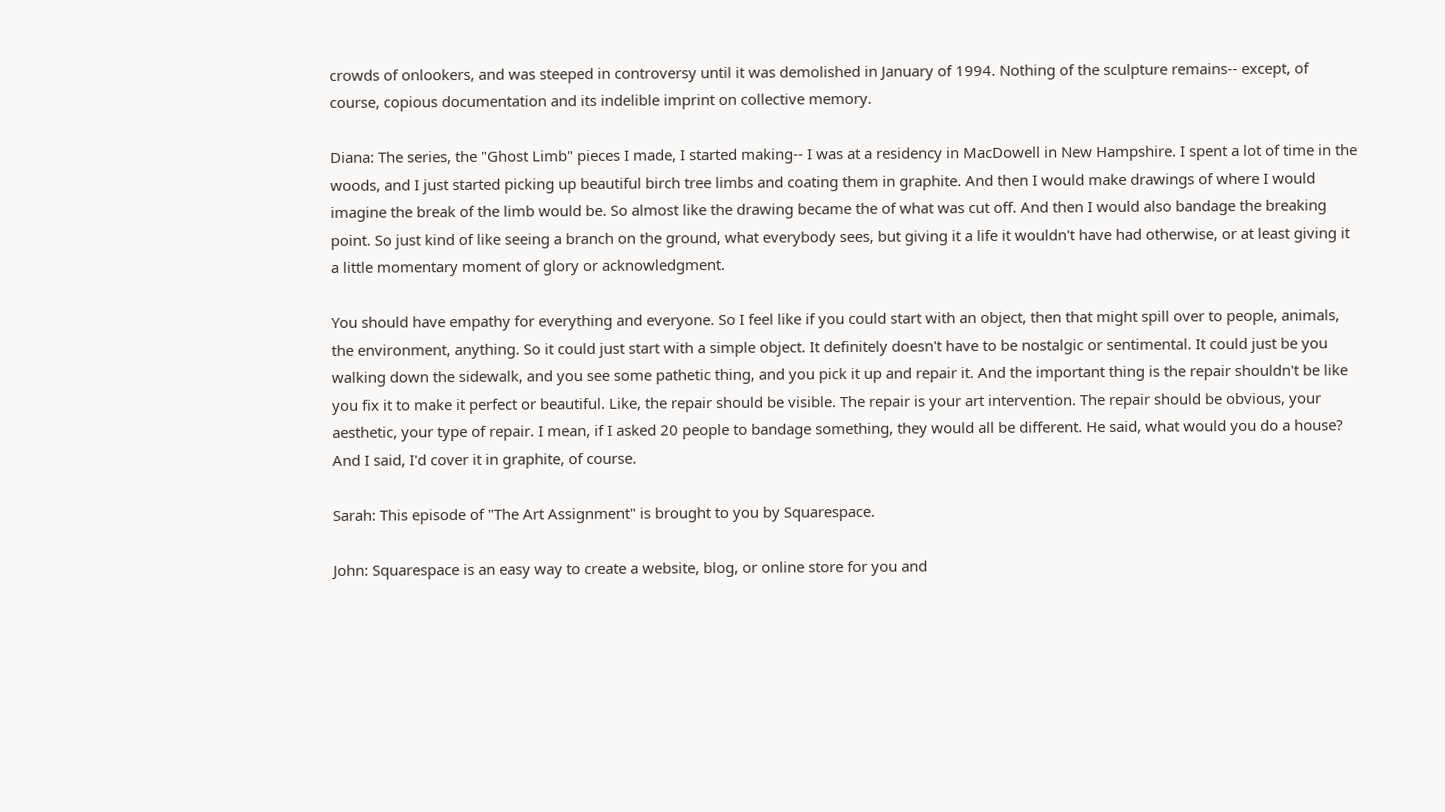crowds of onlookers, and was steeped in controversy until it was demolished in January of 1994. Nothing of the sculpture remains-- except, of course, copious documentation and its indelible imprint on collective memory.

Diana: The series, the "Ghost Limb" pieces I made, I started making-- I was at a residency in MacDowell in New Hampshire. I spent a lot of time in the woods, and I just started picking up beautiful birch tree limbs and coating them in graphite. And then I would make drawings of where I would imagine the break of the limb would be. So almost like the drawing became the of what was cut off. And then I would also bandage the breaking point. So just kind of like seeing a branch on the ground, what everybody sees, but giving it a life it wouldn't have had otherwise, or at least giving it a little momentary moment of glory or acknowledgment.

You should have empathy for everything and everyone. So I feel like if you could start with an object, then that might spill over to people, animals, the environment, anything. So it could just start with a simple object. It definitely doesn't have to be nostalgic or sentimental. It could just be you walking down the sidewalk, and you see some pathetic thing, and you pick it up and repair it. And the important thing is the repair shouldn't be like you fix it to make it perfect or beautiful. Like, the repair should be visible. The repair is your art intervention. The repair should be obvious, your aesthetic, your type of repair. I mean, if I asked 20 people to bandage something, they would all be different. He said, what would you do a house? And I said, I'd cover it in graphite, of course.

Sarah: This episode of "The Art Assignment" is brought to you by Squarespace.

John: Squarespace is an easy way to create a website, blog, or online store for you and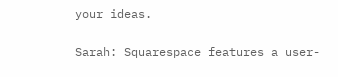your ideas.

Sarah: Squarespace features a user-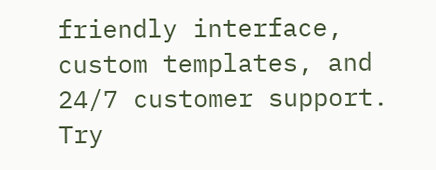friendly interface, custom templates, and 24/7 customer support. Try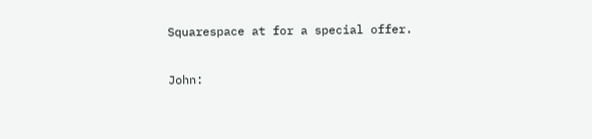Squarespace at for a special offer.

John: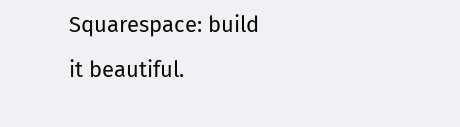Squarespace: build it beautiful.